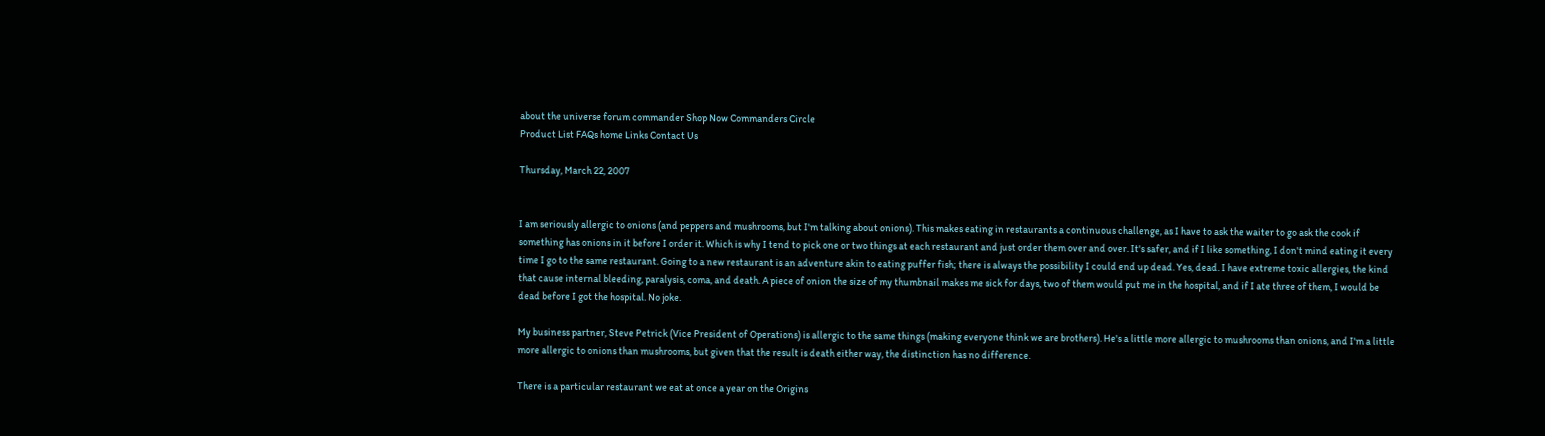about the universe forum commander Shop Now Commanders Circle
Product List FAQs home Links Contact Us

Thursday, March 22, 2007


I am seriously allergic to onions (and peppers and mushrooms, but I'm talking about onions). This makes eating in restaurants a continuous challenge, as I have to ask the waiter to go ask the cook if something has onions in it before I order it. Which is why I tend to pick one or two things at each restaurant and just order them over and over. It's safer, and if I like something, I don't mind eating it every time I go to the same restaurant. Going to a new restaurant is an adventure akin to eating puffer fish; there is always the possibility I could end up dead. Yes, dead. I have extreme toxic allergies, the kind that cause internal bleeding, paralysis, coma, and death. A piece of onion the size of my thumbnail makes me sick for days, two of them would put me in the hospital, and if I ate three of them, I would be dead before I got the hospital. No joke.

My business partner, Steve Petrick (Vice President of Operations) is allergic to the same things (making everyone think we are brothers). He's a little more allergic to mushrooms than onions, and I'm a little more allergic to onions than mushrooms, but given that the result is death either way, the distinction has no difference.

There is a particular restaurant we eat at once a year on the Origins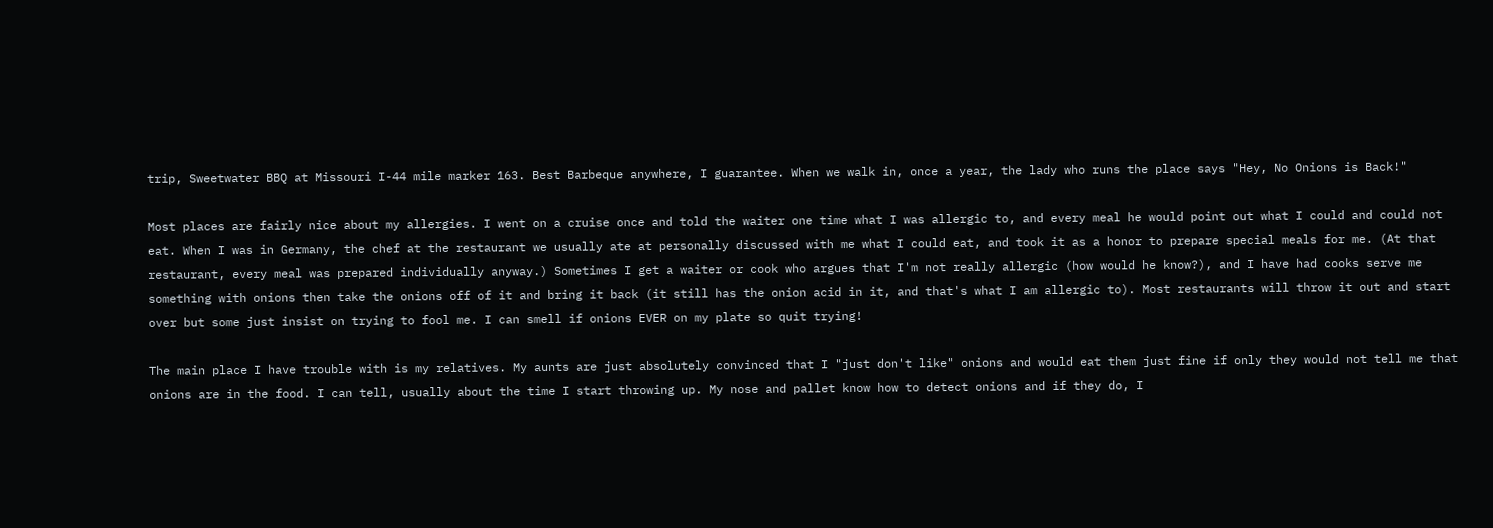trip, Sweetwater BBQ at Missouri I-44 mile marker 163. Best Barbeque anywhere, I guarantee. When we walk in, once a year, the lady who runs the place says "Hey, No Onions is Back!"

Most places are fairly nice about my allergies. I went on a cruise once and told the waiter one time what I was allergic to, and every meal he would point out what I could and could not eat. When I was in Germany, the chef at the restaurant we usually ate at personally discussed with me what I could eat, and took it as a honor to prepare special meals for me. (At that restaurant, every meal was prepared individually anyway.) Sometimes I get a waiter or cook who argues that I'm not really allergic (how would he know?), and I have had cooks serve me something with onions then take the onions off of it and bring it back (it still has the onion acid in it, and that's what I am allergic to). Most restaurants will throw it out and start over but some just insist on trying to fool me. I can smell if onions EVER on my plate so quit trying!

The main place I have trouble with is my relatives. My aunts are just absolutely convinced that I "just don't like" onions and would eat them just fine if only they would not tell me that onions are in the food. I can tell, usually about the time I start throwing up. My nose and pallet know how to detect onions and if they do, I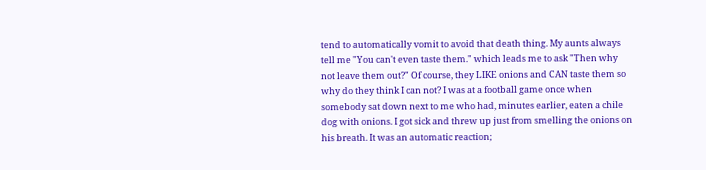tend to automatically vomit to avoid that death thing. My aunts always tell me "You can't even taste them." which leads me to ask "Then why not leave them out?" Of course, they LIKE onions and CAN taste them so why do they think I can not? I was at a football game once when somebody sat down next to me who had, minutes earlier, eaten a chile dog with onions. I got sick and threw up just from smelling the onions on his breath. It was an automatic reaction;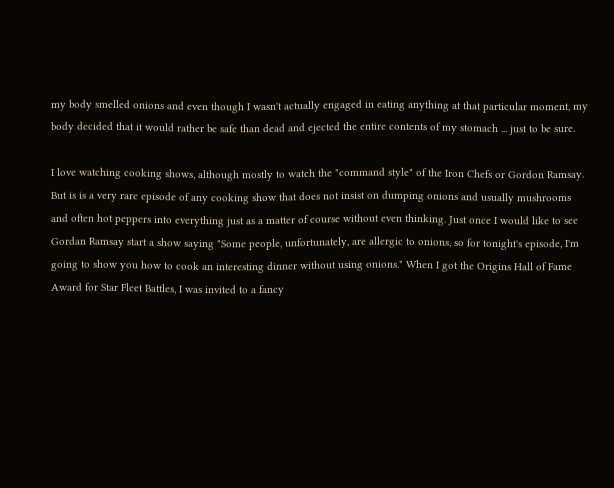my body smelled onions and even though I wasn't actually engaged in eating anything at that particular moment, my body decided that it would rather be safe than dead and ejected the entire contents of my stomach ... just to be sure.

I love watching cooking shows, although mostly to watch the "command style" of the Iron Chefs or Gordon Ramsay. But is is a very rare episode of any cooking show that does not insist on dumping onions and usually mushrooms and often hot peppers into everything just as a matter of course without even thinking. Just once I would like to see Gordan Ramsay start a show saying "Some people, unfortunately, are allergic to onions, so for tonight's episode, I'm going to show you how to cook an interesting dinner without using onions." When I got the Origins Hall of Fame Award for Star Fleet Battles, I was invited to a fancy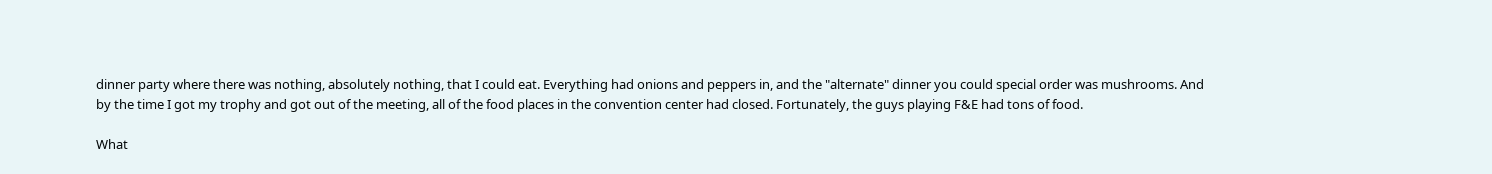dinner party where there was nothing, absolutely nothing, that I could eat. Everything had onions and peppers in, and the "alternate" dinner you could special order was mushrooms. And by the time I got my trophy and got out of the meeting, all of the food places in the convention center had closed. Fortunately, the guys playing F&E had tons of food.

What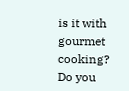is it with gourmet cooking? Do you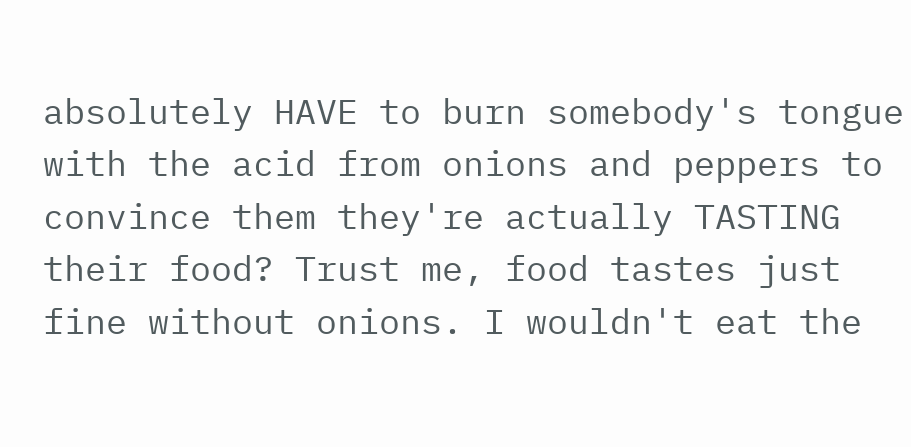absolutely HAVE to burn somebody's tongue with the acid from onions and peppers to convince them they're actually TASTING their food? Trust me, food tastes just fine without onions. I wouldn't eat the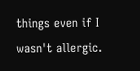things even if I wasn't allergic.